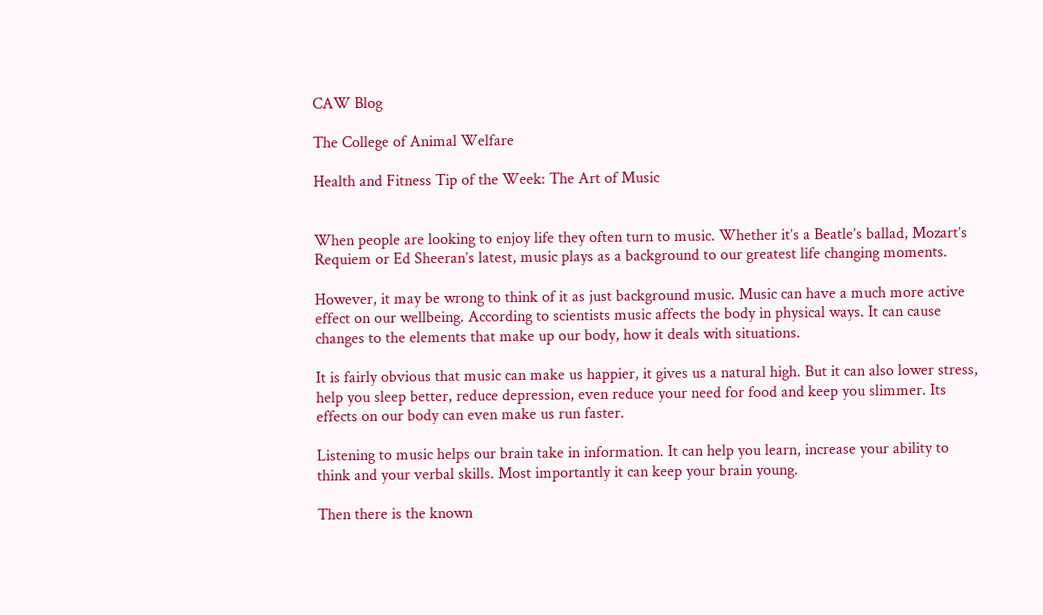CAW Blog

The College of Animal Welfare

Health and Fitness Tip of the Week: The Art of Music


When people are looking to enjoy life they often turn to music. Whether it’s a Beatle’s ballad, Mozart’s Requiem or Ed Sheeran’s latest, music plays as a background to our greatest life changing moments.

However, it may be wrong to think of it as just background music. Music can have a much more active effect on our wellbeing. According to scientists music affects the body in physical ways. It can cause changes to the elements that make up our body, how it deals with situations.

It is fairly obvious that music can make us happier, it gives us a natural high. But it can also lower stress, help you sleep better, reduce depression, even reduce your need for food and keep you slimmer. Its effects on our body can even make us run faster.

Listening to music helps our brain take in information. It can help you learn, increase your ability to think and your verbal skills. Most importantly it can keep your brain young.

Then there is the known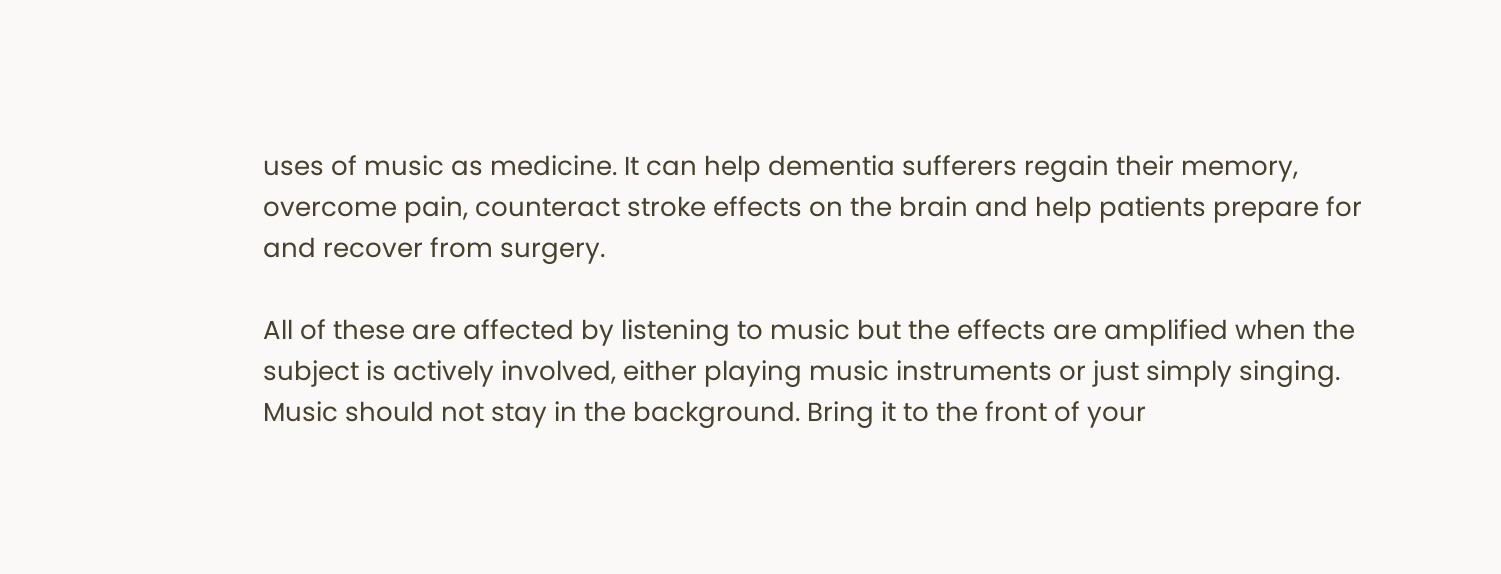uses of music as medicine. It can help dementia sufferers regain their memory, overcome pain, counteract stroke effects on the brain and help patients prepare for and recover from surgery.

All of these are affected by listening to music but the effects are amplified when the subject is actively involved, either playing music instruments or just simply singing. Music should not stay in the background. Bring it to the front of your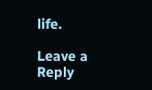life.

Leave a Reply